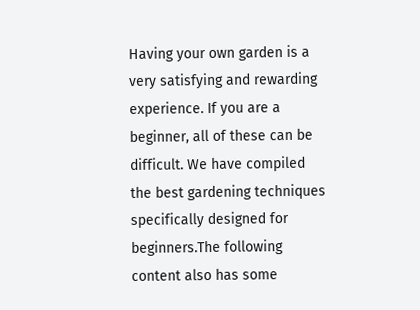Having your own garden is a very satisfying and rewarding experience. If you are a beginner, all of these can be difficult. We have compiled the best gardening techniques specifically designed for beginners.The following content also has some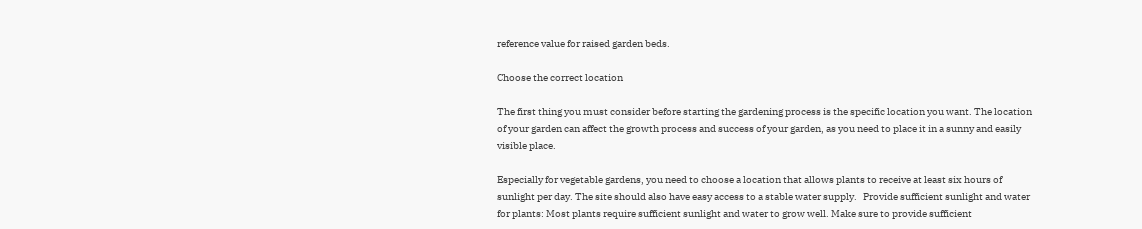reference value for raised garden beds.

Choose the correct location

The first thing you must consider before starting the gardening process is the specific location you want. The location of your garden can affect the growth process and success of your garden, as you need to place it in a sunny and easily visible place.

Especially for vegetable gardens, you need to choose a location that allows plants to receive at least six hours of sunlight per day. The site should also have easy access to a stable water supply.   Provide sufficient sunlight and water for plants: Most plants require sufficient sunlight and water to grow well. Make sure to provide sufficient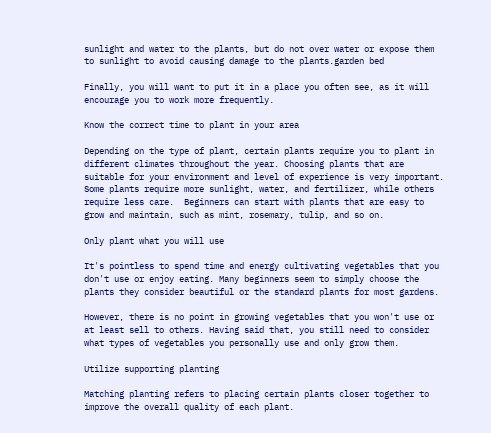sunlight and water to the plants, but do not over water or expose them to sunlight to avoid causing damage to the plants.garden bed

Finally, you will want to put it in a place you often see, as it will encourage you to work more frequently.

Know the correct time to plant in your area

Depending on the type of plant, certain plants require you to plant in different climates throughout the year. Choosing plants that are suitable for your environment and level of experience is very important. Some plants require more sunlight, water, and fertilizer, while others require less care.  Beginners can start with plants that are easy to grow and maintain, such as mint, rosemary, tulip, and so on.

Only plant what you will use

It's pointless to spend time and energy cultivating vegetables that you don't use or enjoy eating. Many beginners seem to simply choose the plants they consider beautiful or the standard plants for most gardens.

However, there is no point in growing vegetables that you won't use or at least sell to others. Having said that, you still need to consider what types of vegetables you personally use and only grow them.

Utilize supporting planting

Matching planting refers to placing certain plants closer together to improve the overall quality of each plant.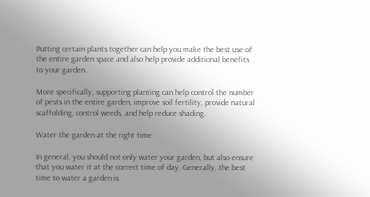Putting certain plants together can help you make the best use of the entire garden space and also help provide additional benefits to your garden.

More specifically, supporting planting can help control the number of pests in the entire garden, improve soil fertility, provide natural scaffolding, control weeds, and help reduce shading.

Water the garden at the right time

In general, you should not only water your garden, but also ensure that you water it at the correct time of day. Generally, the best time to water a garden is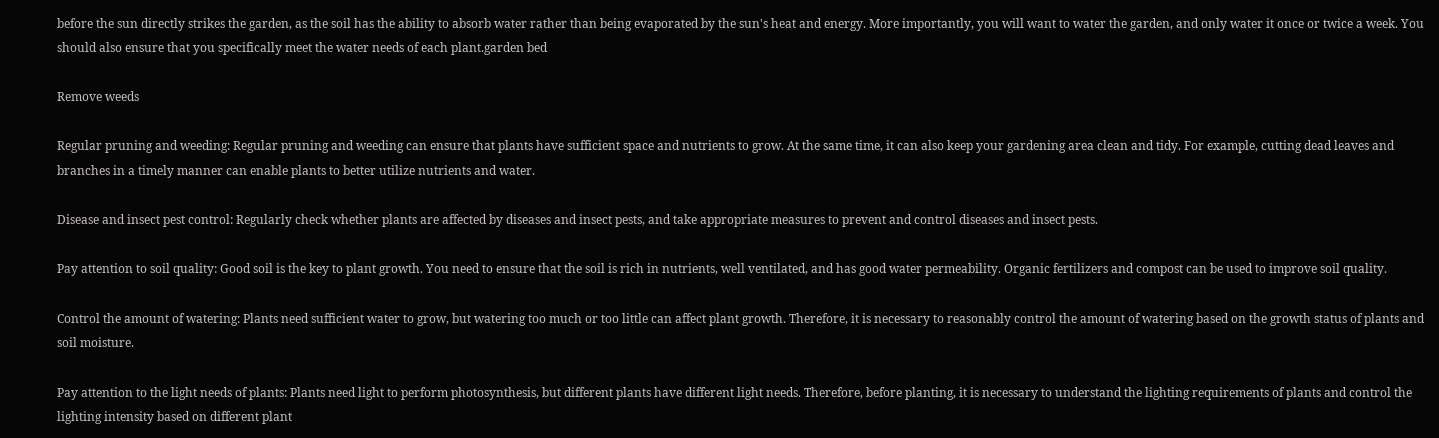before the sun directly strikes the garden, as the soil has the ability to absorb water rather than being evaporated by the sun's heat and energy. More importantly, you will want to water the garden, and only water it once or twice a week. You should also ensure that you specifically meet the water needs of each plant.garden bed

Remove weeds

Regular pruning and weeding: Regular pruning and weeding can ensure that plants have sufficient space and nutrients to grow. At the same time, it can also keep your gardening area clean and tidy. For example, cutting dead leaves and branches in a timely manner can enable plants to better utilize nutrients and water.

Disease and insect pest control: Regularly check whether plants are affected by diseases and insect pests, and take appropriate measures to prevent and control diseases and insect pests.

Pay attention to soil quality: Good soil is the key to plant growth. You need to ensure that the soil is rich in nutrients, well ventilated, and has good water permeability. Organic fertilizers and compost can be used to improve soil quality.

Control the amount of watering: Plants need sufficient water to grow, but watering too much or too little can affect plant growth. Therefore, it is necessary to reasonably control the amount of watering based on the growth status of plants and soil moisture.

Pay attention to the light needs of plants: Plants need light to perform photosynthesis, but different plants have different light needs. Therefore, before planting, it is necessary to understand the lighting requirements of plants and control the lighting intensity based on different plant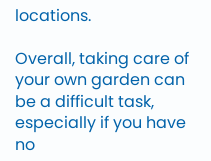locations.

Overall, taking care of your own garden can be a difficult task, especially if you have no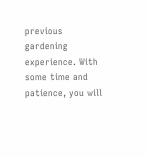previous gardening experience. With some time and patience, you will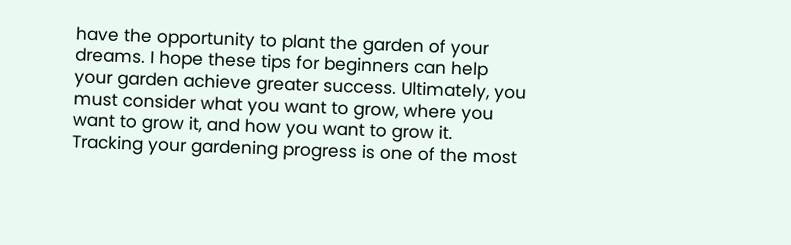have the opportunity to plant the garden of your dreams. I hope these tips for beginners can help your garden achieve greater success. Ultimately, you must consider what you want to grow, where you want to grow it, and how you want to grow it. Tracking your gardening progress is one of the most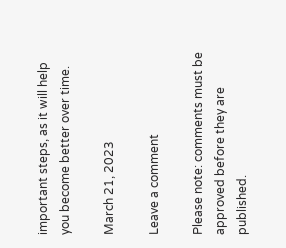important steps, as it will help you become better over time.

March 21, 2023

Leave a comment

Please note: comments must be approved before they are published.